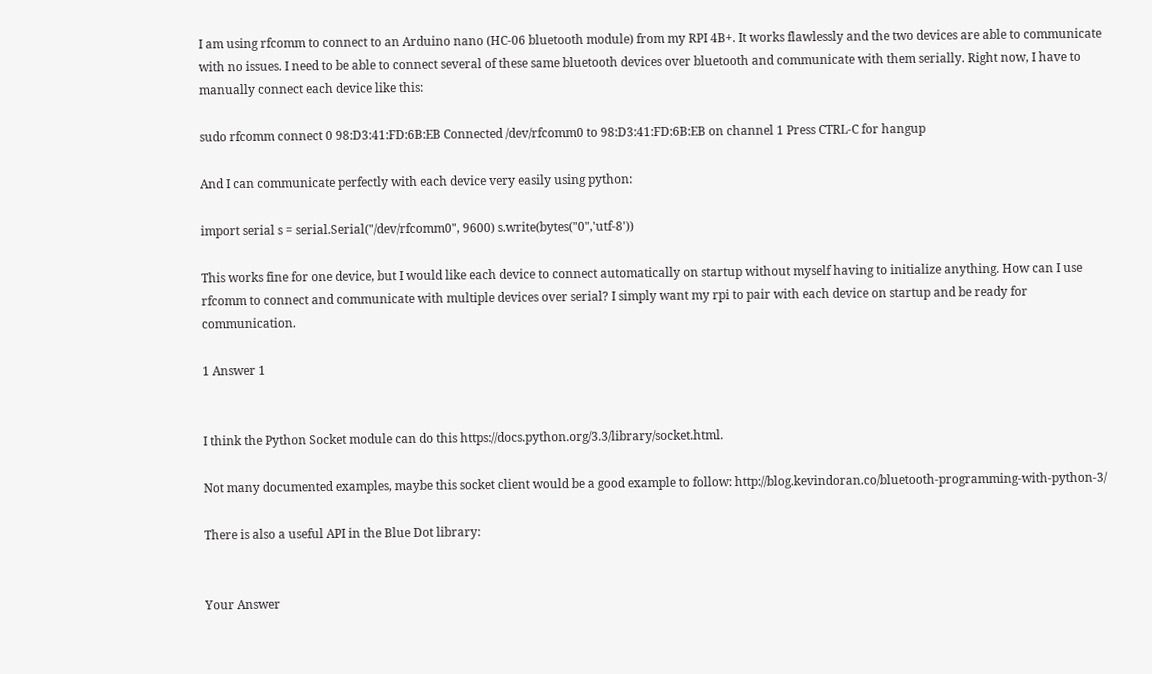I am using rfcomm to connect to an Arduino nano (HC-06 bluetooth module) from my RPI 4B+. It works flawlessly and the two devices are able to communicate with no issues. I need to be able to connect several of these same bluetooth devices over bluetooth and communicate with them serially. Right now, I have to manually connect each device like this:

sudo rfcomm connect 0 98:D3:41:FD:6B:EB Connected /dev/rfcomm0 to 98:D3:41:FD:6B:EB on channel 1 Press CTRL-C for hangup

And I can communicate perfectly with each device very easily using python:

import serial s = serial.Serial("/dev/rfcomm0", 9600) s.write(bytes("0",'utf-8'))

This works fine for one device, but I would like each device to connect automatically on startup without myself having to initialize anything. How can I use rfcomm to connect and communicate with multiple devices over serial? I simply want my rpi to pair with each device on startup and be ready for communication.

1 Answer 1


I think the Python Socket module can do this https://docs.python.org/3.3/library/socket.html.

Not many documented examples, maybe this socket client would be a good example to follow: http://blog.kevindoran.co/bluetooth-programming-with-python-3/

There is also a useful API in the Blue Dot library:


Your Answer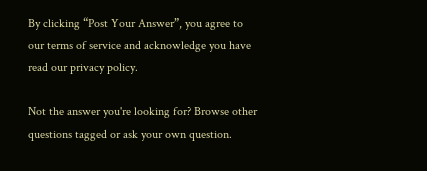By clicking “Post Your Answer”, you agree to our terms of service and acknowledge you have read our privacy policy.

Not the answer you're looking for? Browse other questions tagged or ask your own question.